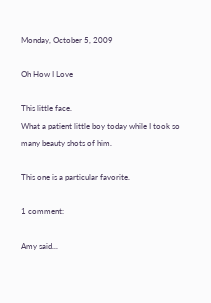Monday, October 5, 2009

Oh How I Love

This little face.
What a patient little boy today while I took so many beauty shots of him.

This one is a particular favorite.

1 comment:

Amy said...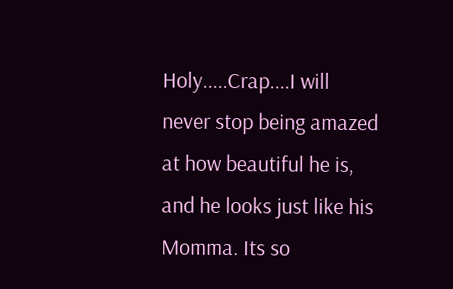Holy.....Crap....I will never stop being amazed at how beautiful he is, and he looks just like his Momma. Its so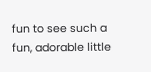fun to see such a fun, adorable little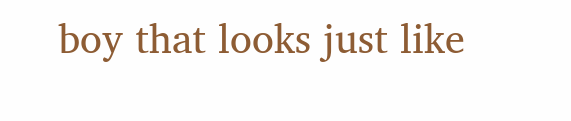boy that looks just like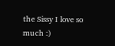the Sissy I love so much :)